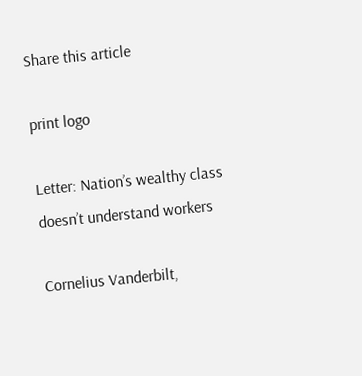Share this article

print logo

Letter: Nation’s wealthy class doesn’t understand workers

Cornelius Vanderbilt,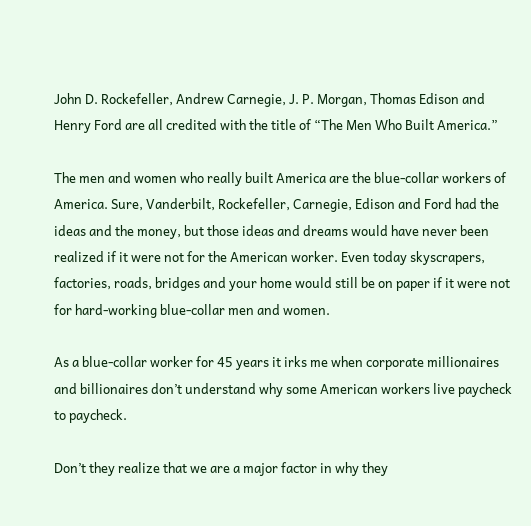John D. Rockefeller, Andrew Carnegie, J. P. Morgan, Thomas Edison and Henry Ford are all credited with the title of “The Men Who Built America.”

The men and women who really built America are the blue-collar workers of America. Sure, Vanderbilt, Rockefeller, Carnegie, Edison and Ford had the ideas and the money, but those ideas and dreams would have never been realized if it were not for the American worker. Even today skyscrapers, factories, roads, bridges and your home would still be on paper if it were not for hard-working blue-collar men and women.

As a blue-collar worker for 45 years it irks me when corporate millionaires and billionaires don’t understand why some American workers live paycheck to paycheck.

Don’t they realize that we are a major factor in why they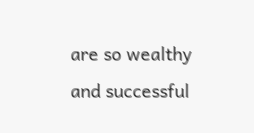are so wealthy and successful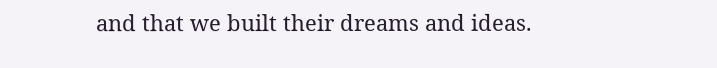and that we built their dreams and ideas.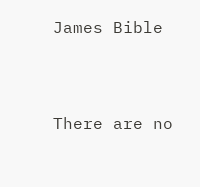James Bible


There are no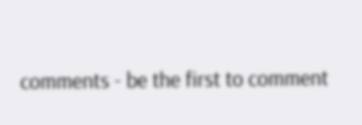comments - be the first to comment